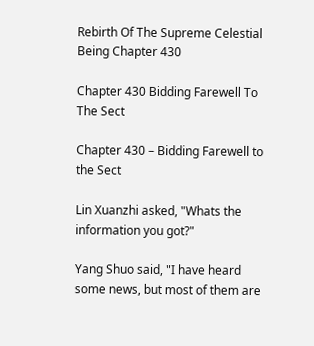Rebirth Of The Supreme Celestial Being Chapter 430

Chapter 430 Bidding Farewell To The Sect

Chapter 430 – Bidding Farewell to the Sect

Lin Xuanzhi asked, "Whats the information you got?"

Yang Shuo said, "I have heard some news, but most of them are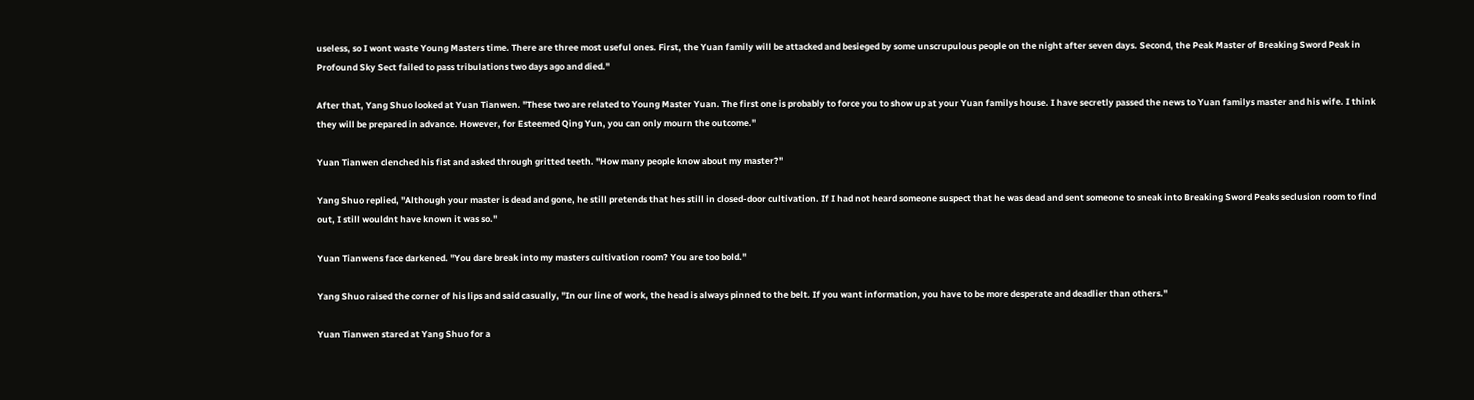useless, so I wont waste Young Masters time. There are three most useful ones. First, the Yuan family will be attacked and besieged by some unscrupulous people on the night after seven days. Second, the Peak Master of Breaking Sword Peak in Profound Sky Sect failed to pass tribulations two days ago and died."

After that, Yang Shuo looked at Yuan Tianwen. "These two are related to Young Master Yuan. The first one is probably to force you to show up at your Yuan familys house. I have secretly passed the news to Yuan familys master and his wife. I think they will be prepared in advance. However, for Esteemed Qing Yun, you can only mourn the outcome."

Yuan Tianwen clenched his fist and asked through gritted teeth. "How many people know about my master?"

Yang Shuo replied, "Although your master is dead and gone, he still pretends that hes still in closed-door cultivation. If I had not heard someone suspect that he was dead and sent someone to sneak into Breaking Sword Peaks seclusion room to find out, I still wouldnt have known it was so."

Yuan Tianwens face darkened. "You dare break into my masters cultivation room? You are too bold."

Yang Shuo raised the corner of his lips and said casually, "In our line of work, the head is always pinned to the belt. If you want information, you have to be more desperate and deadlier than others."

Yuan Tianwen stared at Yang Shuo for a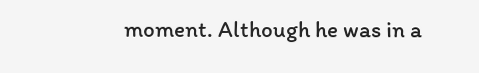moment. Although he was in a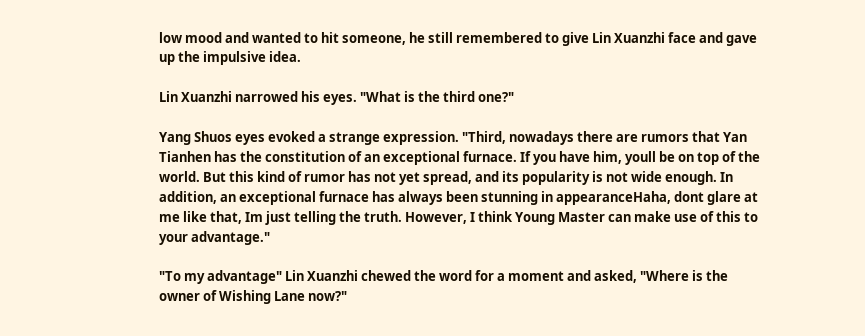low mood and wanted to hit someone, he still remembered to give Lin Xuanzhi face and gave up the impulsive idea.

Lin Xuanzhi narrowed his eyes. "What is the third one?"

Yang Shuos eyes evoked a strange expression. "Third, nowadays there are rumors that Yan Tianhen has the constitution of an exceptional furnace. If you have him, youll be on top of the world. But this kind of rumor has not yet spread, and its popularity is not wide enough. In addition, an exceptional furnace has always been stunning in appearanceHaha, dont glare at me like that, Im just telling the truth. However, I think Young Master can make use of this to your advantage."

"To my advantage" Lin Xuanzhi chewed the word for a moment and asked, "Where is the owner of Wishing Lane now?"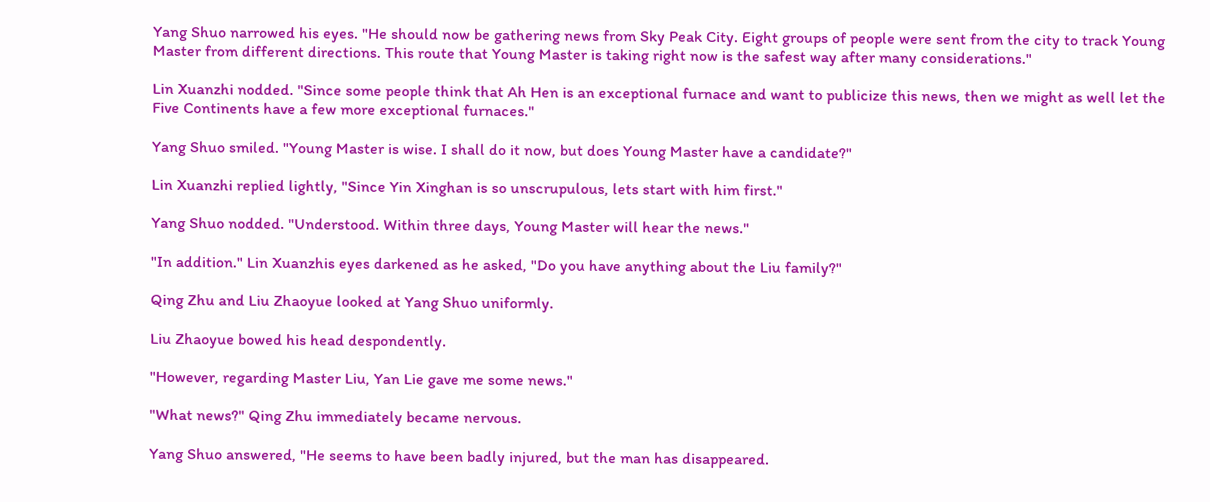Yang Shuo narrowed his eyes. "He should now be gathering news from Sky Peak City. Eight groups of people were sent from the city to track Young Master from different directions. This route that Young Master is taking right now is the safest way after many considerations."

Lin Xuanzhi nodded. "Since some people think that Ah Hen is an exceptional furnace and want to publicize this news, then we might as well let the Five Continents have a few more exceptional furnaces."

Yang Shuo smiled. "Young Master is wise. I shall do it now, but does Young Master have a candidate?"

Lin Xuanzhi replied lightly, "Since Yin Xinghan is so unscrupulous, lets start with him first."

Yang Shuo nodded. "Understood. Within three days, Young Master will hear the news."

"In addition." Lin Xuanzhis eyes darkened as he asked, "Do you have anything about the Liu family?"

Qing Zhu and Liu Zhaoyue looked at Yang Shuo uniformly.

Liu Zhaoyue bowed his head despondently.

"However, regarding Master Liu, Yan Lie gave me some news."

"What news?" Qing Zhu immediately became nervous.

Yang Shuo answered, "He seems to have been badly injured, but the man has disappeared.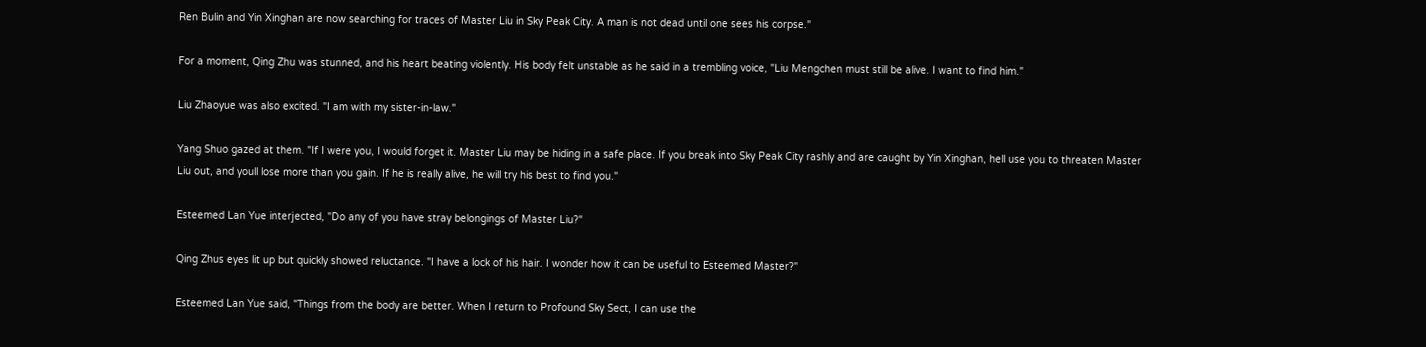Ren Bulin and Yin Xinghan are now searching for traces of Master Liu in Sky Peak City. A man is not dead until one sees his corpse."

For a moment, Qing Zhu was stunned, and his heart beating violently. His body felt unstable as he said in a trembling voice, "Liu Mengchen must still be alive. I want to find him."

Liu Zhaoyue was also excited. "I am with my sister-in-law."

Yang Shuo gazed at them. "If I were you, I would forget it. Master Liu may be hiding in a safe place. If you break into Sky Peak City rashly and are caught by Yin Xinghan, hell use you to threaten Master Liu out, and youll lose more than you gain. If he is really alive, he will try his best to find you."

Esteemed Lan Yue interjected, "Do any of you have stray belongings of Master Liu?"

Qing Zhus eyes lit up but quickly showed reluctance. "I have a lock of his hair. I wonder how it can be useful to Esteemed Master?"

Esteemed Lan Yue said, "Things from the body are better. When I return to Profound Sky Sect, I can use the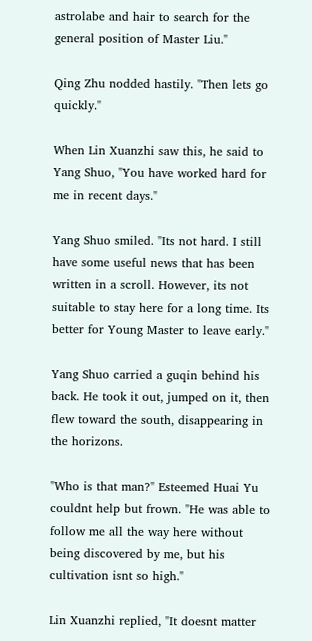astrolabe and hair to search for the general position of Master Liu."

Qing Zhu nodded hastily. "Then lets go quickly."

When Lin Xuanzhi saw this, he said to Yang Shuo, "You have worked hard for me in recent days."

Yang Shuo smiled. "Its not hard. I still have some useful news that has been written in a scroll. However, its not suitable to stay here for a long time. Its better for Young Master to leave early."

Yang Shuo carried a guqin behind his back. He took it out, jumped on it, then flew toward the south, disappearing in the horizons.

"Who is that man?" Esteemed Huai Yu couldnt help but frown. "He was able to follow me all the way here without being discovered by me, but his cultivation isnt so high."

Lin Xuanzhi replied, "It doesnt matter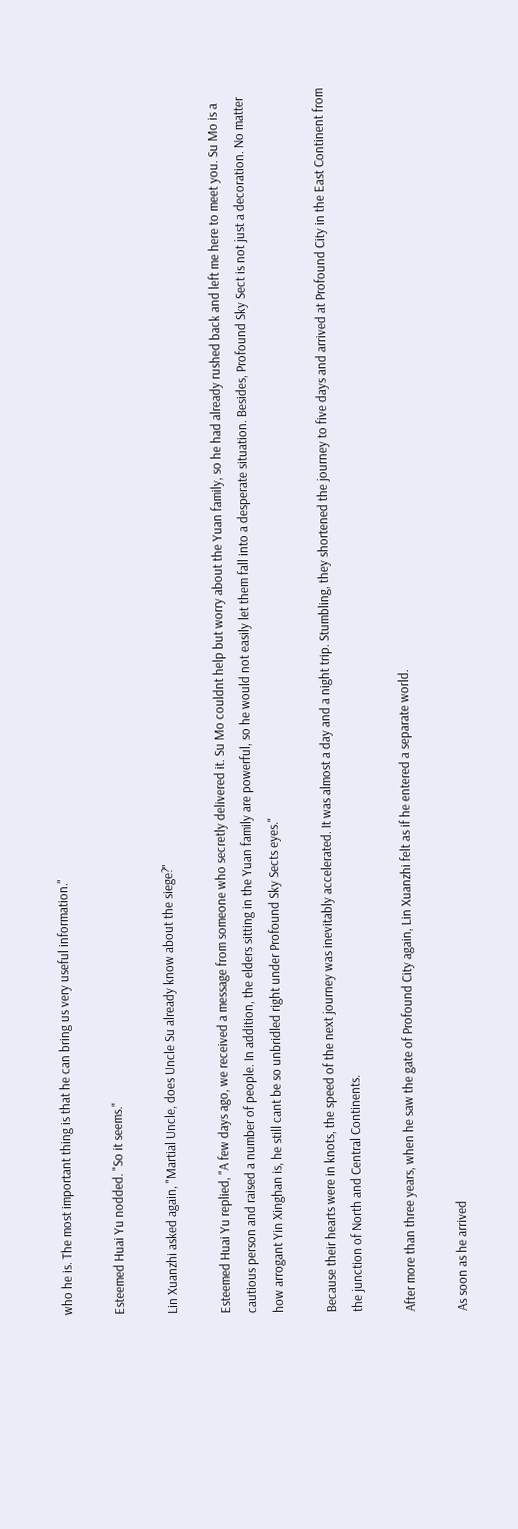who he is. The most important thing is that he can bring us very useful information."

Esteemed Huai Yu nodded. "So it seems."

Lin Xuanzhi asked again, "Martial Uncle, does Uncle Su already know about the siege?"

Esteemed Huai Yu replied, "A few days ago, we received a message from someone who secretly delivered it. Su Mo couldnt help but worry about the Yuan family, so he had already rushed back and left me here to meet you. Su Mo is a cautious person and raised a number of people. In addition, the elders sitting in the Yuan family are powerful, so he would not easily let them fall into a desperate situation. Besides, Profound Sky Sect is not just a decoration. No matter how arrogant Yin Xinghan is, he still cant be so unbridled right under Profound Sky Sects eyes."

Because their hearts were in knots, the speed of the next journey was inevitably accelerated. It was almost a day and a night trip. Stumbling, they shortened the journey to five days and arrived at Profound City in the East Continent from the junction of North and Central Continents.

After more than three years, when he saw the gate of Profound City again, Lin Xuanzhi felt as if he entered a separate world.

As soon as he arrived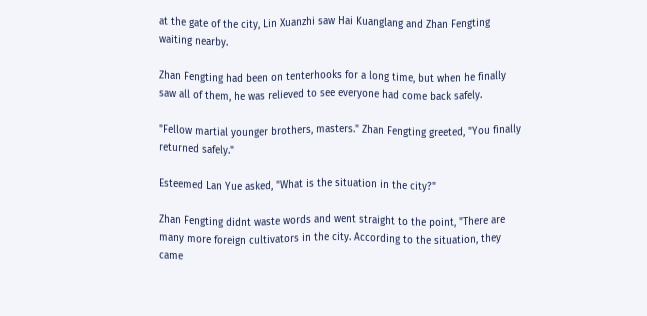at the gate of the city, Lin Xuanzhi saw Hai Kuanglang and Zhan Fengting waiting nearby.

Zhan Fengting had been on tenterhooks for a long time, but when he finally saw all of them, he was relieved to see everyone had come back safely.

"Fellow martial younger brothers, masters." Zhan Fengting greeted, "You finally returned safely."

Esteemed Lan Yue asked, "What is the situation in the city?"

Zhan Fengting didnt waste words and went straight to the point, "There are many more foreign cultivators in the city. According to the situation, they came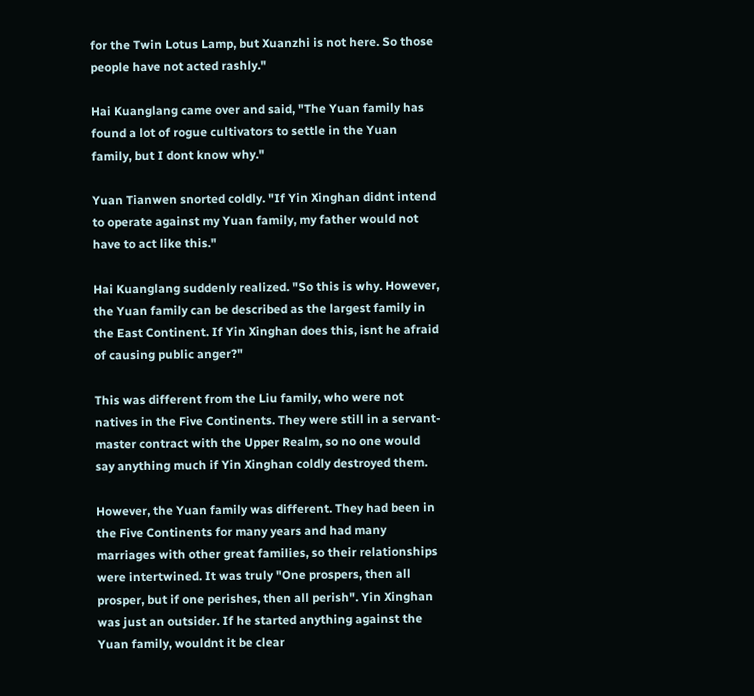for the Twin Lotus Lamp, but Xuanzhi is not here. So those people have not acted rashly."

Hai Kuanglang came over and said, "The Yuan family has found a lot of rogue cultivators to settle in the Yuan family, but I dont know why."

Yuan Tianwen snorted coldly. "If Yin Xinghan didnt intend to operate against my Yuan family, my father would not have to act like this."

Hai Kuanglang suddenly realized. "So this is why. However, the Yuan family can be described as the largest family in the East Continent. If Yin Xinghan does this, isnt he afraid of causing public anger?"

This was different from the Liu family, who were not natives in the Five Continents. They were still in a servant-master contract with the Upper Realm, so no one would say anything much if Yin Xinghan coldly destroyed them.

However, the Yuan family was different. They had been in the Five Continents for many years and had many marriages with other great families, so their relationships were intertwined. It was truly "One prospers, then all prosper, but if one perishes, then all perish". Yin Xinghan was just an outsider. If he started anything against the Yuan family, wouldnt it be clear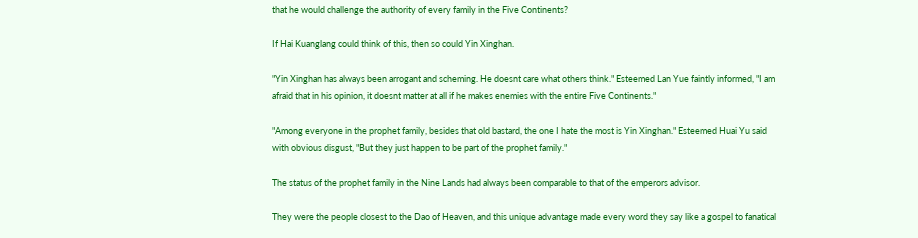that he would challenge the authority of every family in the Five Continents?

If Hai Kuanglang could think of this, then so could Yin Xinghan.

"Yin Xinghan has always been arrogant and scheming. He doesnt care what others think." Esteemed Lan Yue faintly informed, "I am afraid that in his opinion, it doesnt matter at all if he makes enemies with the entire Five Continents."

"Among everyone in the prophet family, besides that old bastard, the one I hate the most is Yin Xinghan." Esteemed Huai Yu said with obvious disgust, "But they just happen to be part of the prophet family."

The status of the prophet family in the Nine Lands had always been comparable to that of the emperors advisor.

They were the people closest to the Dao of Heaven, and this unique advantage made every word they say like a gospel to fanatical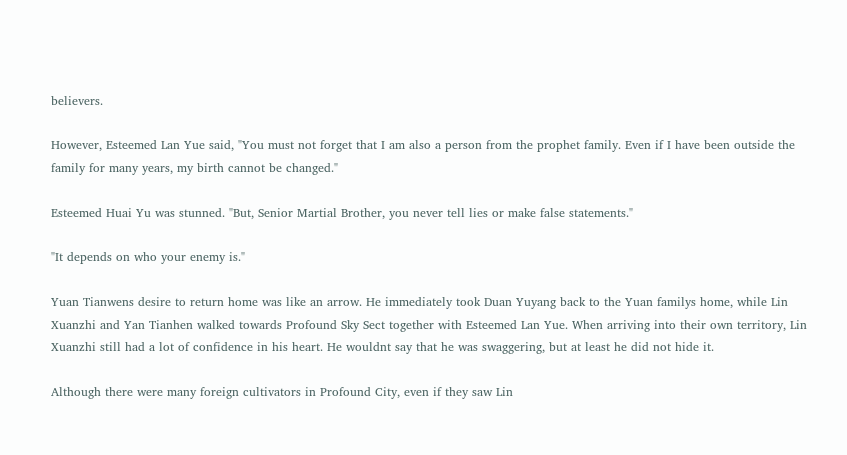believers.

However, Esteemed Lan Yue said, "You must not forget that I am also a person from the prophet family. Even if I have been outside the family for many years, my birth cannot be changed."

Esteemed Huai Yu was stunned. "But, Senior Martial Brother, you never tell lies or make false statements."

"It depends on who your enemy is."

Yuan Tianwens desire to return home was like an arrow. He immediately took Duan Yuyang back to the Yuan familys home, while Lin Xuanzhi and Yan Tianhen walked towards Profound Sky Sect together with Esteemed Lan Yue. When arriving into their own territory, Lin Xuanzhi still had a lot of confidence in his heart. He wouldnt say that he was swaggering, but at least he did not hide it.

Although there were many foreign cultivators in Profound City, even if they saw Lin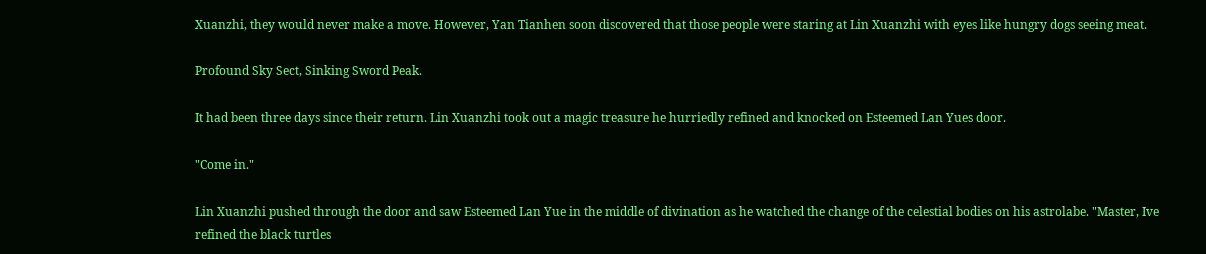Xuanzhi, they would never make a move. However, Yan Tianhen soon discovered that those people were staring at Lin Xuanzhi with eyes like hungry dogs seeing meat.

Profound Sky Sect, Sinking Sword Peak.

It had been three days since their return. Lin Xuanzhi took out a magic treasure he hurriedly refined and knocked on Esteemed Lan Yues door.

"Come in."

Lin Xuanzhi pushed through the door and saw Esteemed Lan Yue in the middle of divination as he watched the change of the celestial bodies on his astrolabe. "Master, Ive refined the black turtles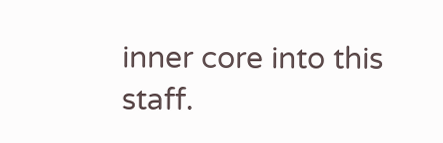inner core into this staff.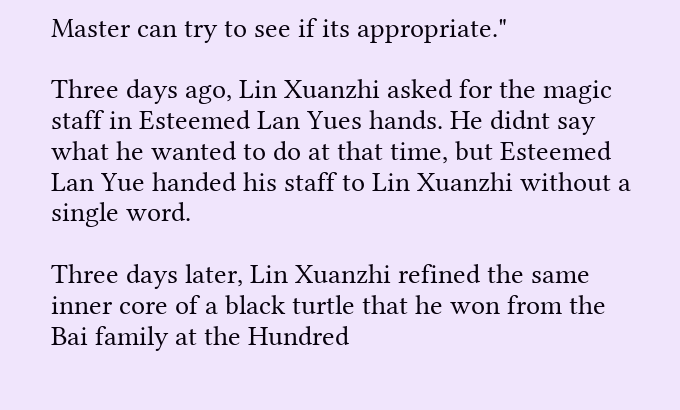Master can try to see if its appropriate."

Three days ago, Lin Xuanzhi asked for the magic staff in Esteemed Lan Yues hands. He didnt say what he wanted to do at that time, but Esteemed Lan Yue handed his staff to Lin Xuanzhi without a single word.

Three days later, Lin Xuanzhi refined the same inner core of a black turtle that he won from the Bai family at the Hundred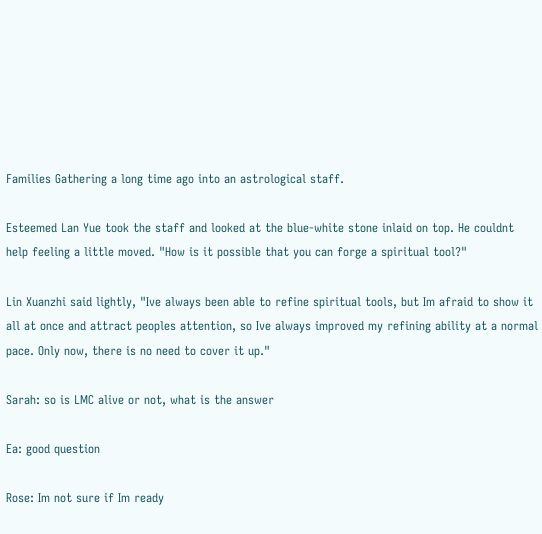Families Gathering a long time ago into an astrological staff.

Esteemed Lan Yue took the staff and looked at the blue-white stone inlaid on top. He couldnt help feeling a little moved. "How is it possible that you can forge a spiritual tool?"

Lin Xuanzhi said lightly, "Ive always been able to refine spiritual tools, but Im afraid to show it all at once and attract peoples attention, so Ive always improved my refining ability at a normal pace. Only now, there is no need to cover it up."

Sarah: so is LMC alive or not, what is the answer

Ea: good question

Rose: Im not sure if Im ready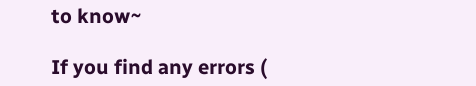to know~

If you find any errors (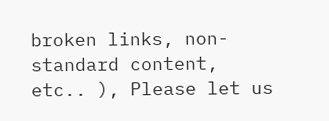broken links, non-standard content, etc.. ), Please let us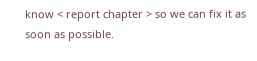know < report chapter > so we can fix it as soon as possible.